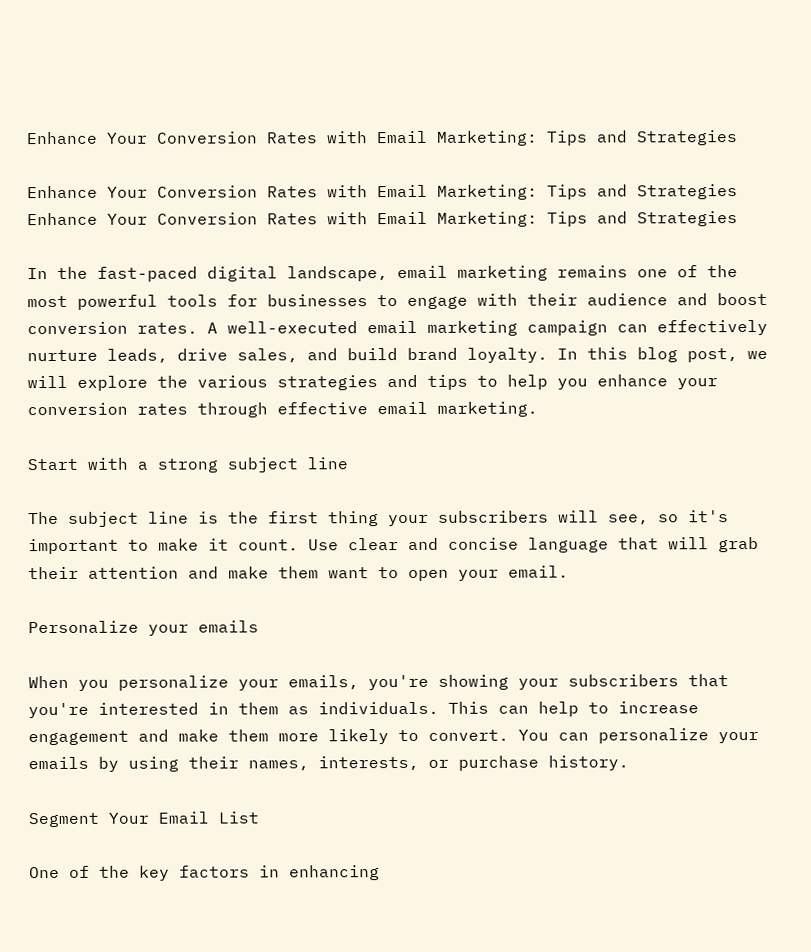Enhance Your Conversion Rates with Email Marketing: Tips and Strategies

Enhance Your Conversion Rates with Email Marketing: Tips and Strategies
Enhance Your Conversion Rates with Email Marketing: Tips and Strategies

In the fast-paced digital landscape, email marketing remains one of the most powerful tools for businesses to engage with their audience and boost conversion rates. A well-executed email marketing campaign can effectively nurture leads, drive sales, and build brand loyalty. In this blog post, we will explore the various strategies and tips to help you enhance your conversion rates through effective email marketing.

Start with a strong subject line

The subject line is the first thing your subscribers will see, so it's important to make it count. Use clear and concise language that will grab their attention and make them want to open your email.

Personalize your emails

When you personalize your emails, you're showing your subscribers that you're interested in them as individuals. This can help to increase engagement and make them more likely to convert. You can personalize your emails by using their names, interests, or purchase history.

Segment Your Email List

One of the key factors in enhancing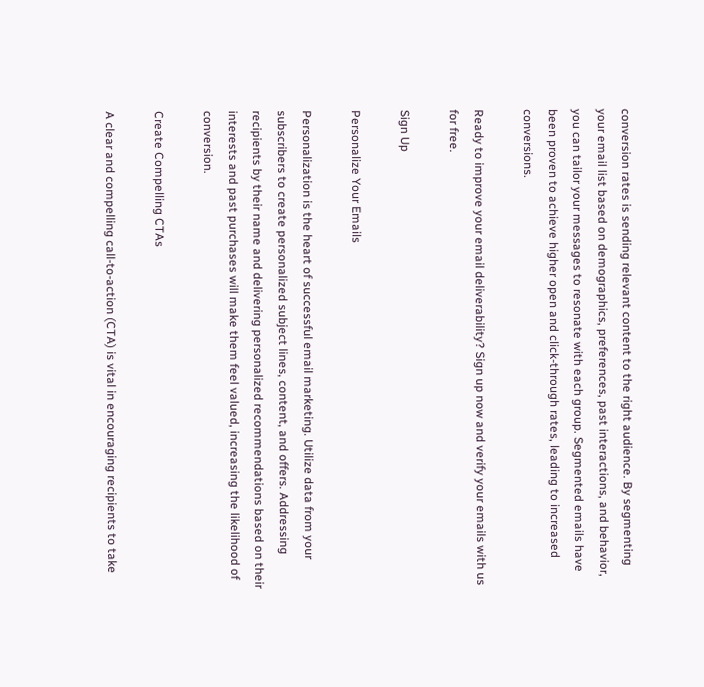conversion rates is sending relevant content to the right audience. By segmenting your email list based on demographics, preferences, past interactions, and behavior, you can tailor your messages to resonate with each group. Segmented emails have been proven to achieve higher open and click-through rates, leading to increased conversions.

Ready to improve your email deliverability? Sign up now and verify your emails with us for free.

Sign Up

Personalize Your Emails

Personalization is the heart of successful email marketing. Utilize data from your subscribers to create personalized subject lines, content, and offers. Addressing recipients by their name and delivering personalized recommendations based on their interests and past purchases will make them feel valued, increasing the likelihood of conversion.

Create Compelling CTAs

A clear and compelling call-to-action (CTA) is vital in encouraging recipients to take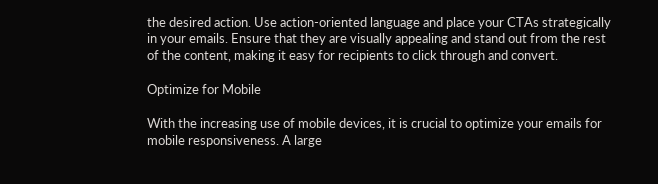the desired action. Use action-oriented language and place your CTAs strategically in your emails. Ensure that they are visually appealing and stand out from the rest of the content, making it easy for recipients to click through and convert.

Optimize for Mobile

With the increasing use of mobile devices, it is crucial to optimize your emails for mobile responsiveness. A large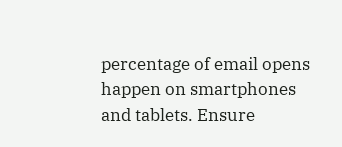percentage of email opens happen on smartphones and tablets. Ensure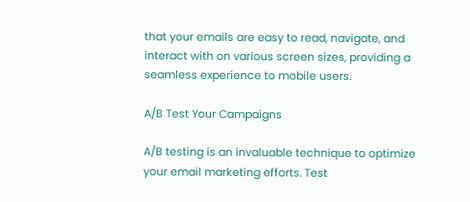that your emails are easy to read, navigate, and interact with on various screen sizes, providing a seamless experience to mobile users.

A/B Test Your Campaigns

A/B testing is an invaluable technique to optimize your email marketing efforts. Test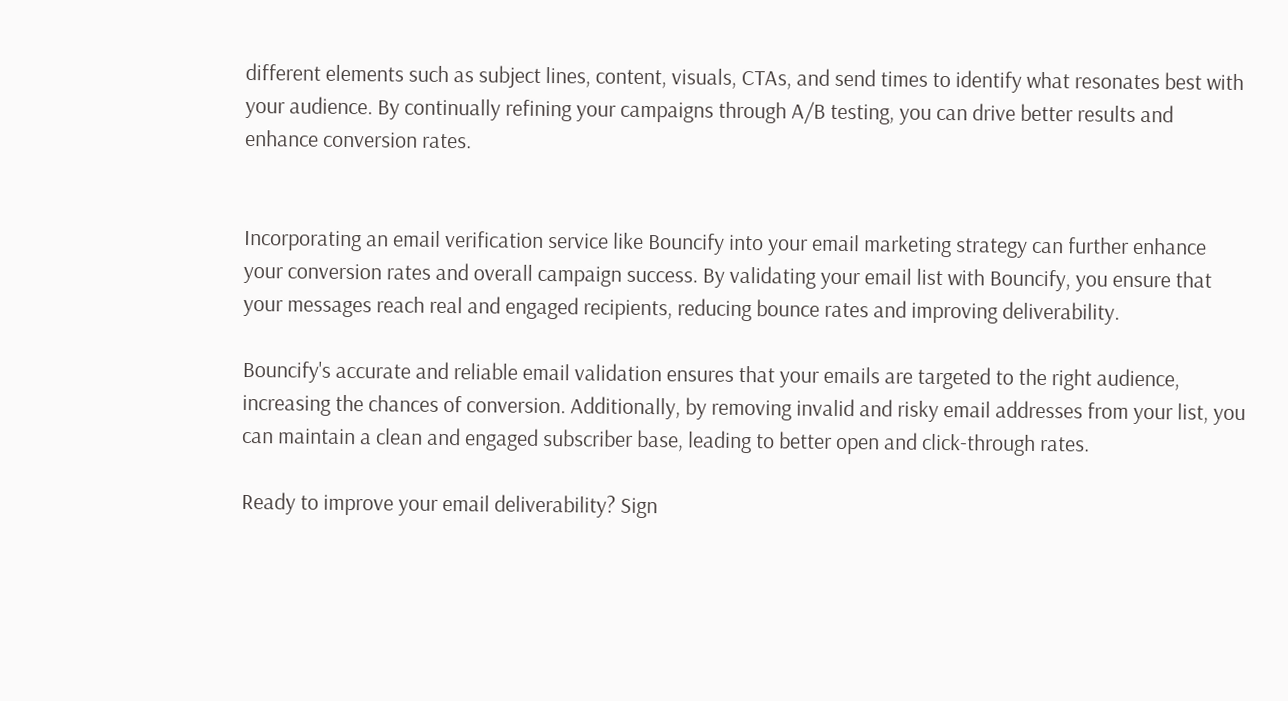different elements such as subject lines, content, visuals, CTAs, and send times to identify what resonates best with your audience. By continually refining your campaigns through A/B testing, you can drive better results and enhance conversion rates.


Incorporating an email verification service like Bouncify into your email marketing strategy can further enhance your conversion rates and overall campaign success. By validating your email list with Bouncify, you ensure that your messages reach real and engaged recipients, reducing bounce rates and improving deliverability.

Bouncify's accurate and reliable email validation ensures that your emails are targeted to the right audience, increasing the chances of conversion. Additionally, by removing invalid and risky email addresses from your list, you can maintain a clean and engaged subscriber base, leading to better open and click-through rates.

Ready to improve your email deliverability? Sign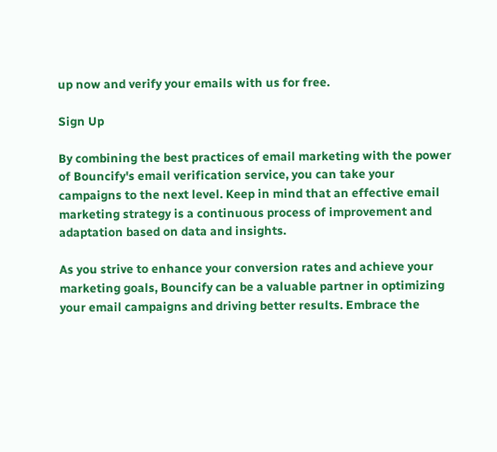up now and verify your emails with us for free.

Sign Up

By combining the best practices of email marketing with the power of Bouncify's email verification service, you can take your campaigns to the next level. Keep in mind that an effective email marketing strategy is a continuous process of improvement and adaptation based on data and insights.

As you strive to enhance your conversion rates and achieve your marketing goals, Bouncify can be a valuable partner in optimizing your email campaigns and driving better results. Embrace the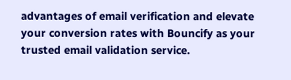advantages of email verification and elevate your conversion rates with Bouncify as your trusted email validation service.